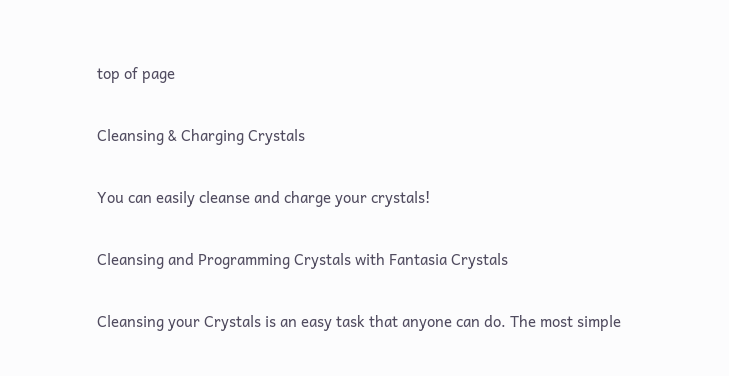top of page

Cleansing & Charging Crystals

You can easily cleanse and charge your crystals!

Cleansing and Programming Crystals with Fantasia Crystals

Cleansing your Crystals is an easy task that anyone can do. The most simple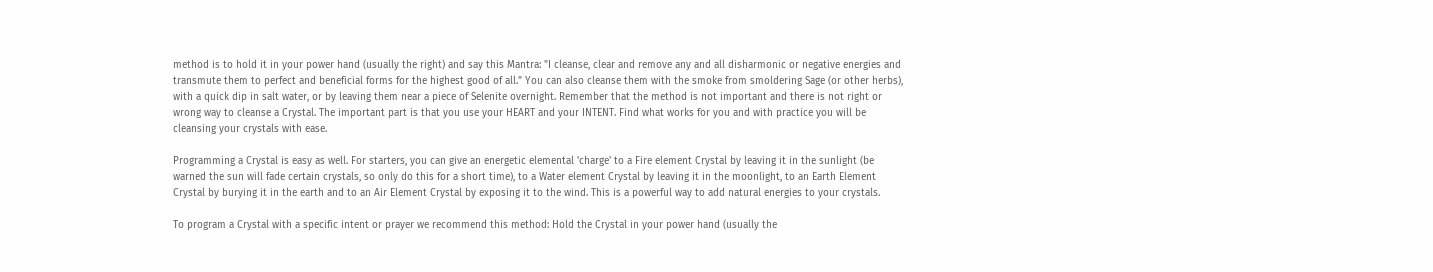method is to hold it in your power hand (usually the right) and say this Mantra: "I cleanse, clear and remove any and all disharmonic or negative energies and transmute them to perfect and beneficial forms for the highest good of all." You can also cleanse them with the smoke from smoldering Sage (or other herbs), with a quick dip in salt water, or by leaving them near a piece of Selenite overnight. Remember that the method is not important and there is not right or wrong way to cleanse a Crystal. The important part is that you use your HEART and your INTENT. Find what works for you and with practice you will be cleansing your crystals with ease.

Programming a Crystal is easy as well. For starters, you can give an energetic elemental 'charge' to a Fire element Crystal by leaving it in the sunlight (be warned the sun will fade certain crystals, so only do this for a short time), to a Water element Crystal by leaving it in the moonlight, to an Earth Element Crystal by burying it in the earth and to an Air Element Crystal by exposing it to the wind. This is a powerful way to add natural energies to your crystals.

To program a Crystal with a specific intent or prayer we recommend this method: Hold the Crystal in your power hand (usually the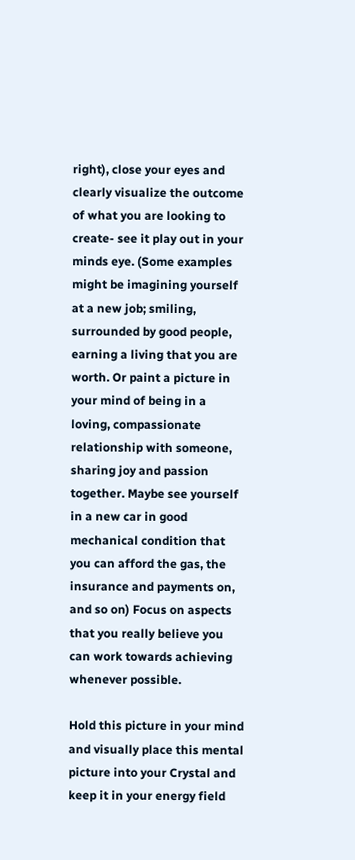right), close your eyes and clearly visualize the outcome of what you are looking to create- see it play out in your minds eye. (Some examples might be imagining yourself at a new job; smiling, surrounded by good people, earning a living that you are worth. Or paint a picture in your mind of being in a loving, compassionate relationship with someone, sharing joy and passion together. Maybe see yourself in a new car in good mechanical condition that you can afford the gas, the insurance and payments on, and so on) Focus on aspects that you really believe you can work towards achieving whenever possible.

Hold this picture in your mind and visually place this mental picture into your Crystal and keep it in your energy field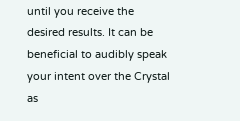until you receive the desired results. It can be beneficial to audibly speak your intent over the Crystal as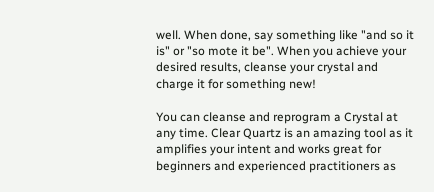well. When done, say something like "and so it is" or "so mote it be". When you achieve your desired results, cleanse your crystal and charge it for something new!

You can cleanse and reprogram a Crystal at any time. Clear Quartz is an amazing tool as it amplifies your intent and works great for beginners and experienced practitioners as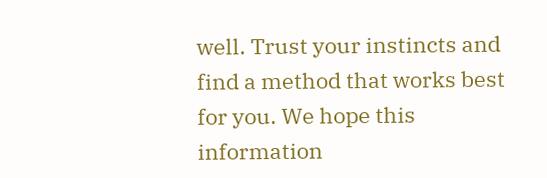well. Trust your instincts and find a method that works best for you. We hope this information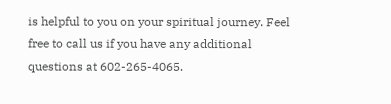is helpful to you on your spiritual journey. Feel free to call us if you have any additional questions at 602-265-4065.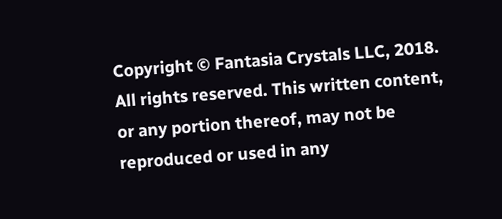Copyright © Fantasia Crystals LLC, 2018. All rights reserved. This written content, or any portion thereof, may not be reproduced or used in any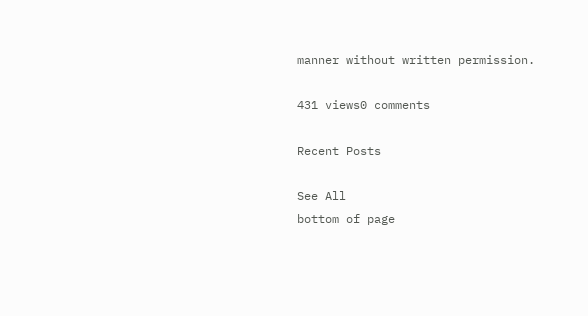manner without written permission.

431 views0 comments

Recent Posts

See All
bottom of page